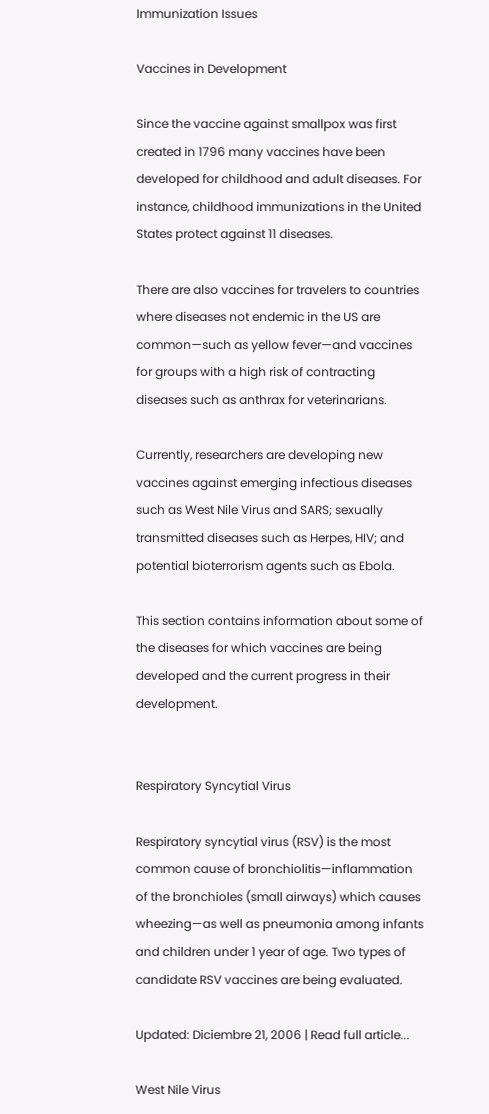Immunization Issues

Vaccines in Development

Since the vaccine against smallpox was first created in 1796 many vaccines have been developed for childhood and adult diseases. For instance, childhood immunizations in the United States protect against 11 diseases.

There are also vaccines for travelers to countries where diseases not endemic in the US are common—such as yellow fever—and vaccines for groups with a high risk of contracting diseases such as anthrax for veterinarians.

Currently, researchers are developing new vaccines against emerging infectious diseases such as West Nile Virus and SARS; sexually transmitted diseases such as Herpes, HIV; and potential bioterrorism agents such as Ebola.

This section contains information about some of the diseases for which vaccines are being developed and the current progress in their development.


Respiratory Syncytial Virus

Respiratory syncytial virus (RSV) is the most common cause of bronchiolitis—inflammation of the bronchioles (small airways) which causes wheezing—as well as pneumonia among infants and children under 1 year of age. Two types of candidate RSV vaccines are being evaluated.

Updated: Diciembre 21, 2006 | Read full article...

West Nile Virus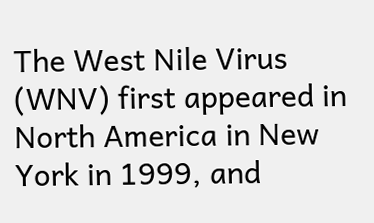The West Nile Virus (WNV) first appeared in North America in New York in 1999, and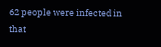62 people were infected in that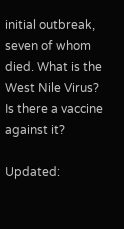initial outbreak, seven of whom died. What is the West Nile Virus? Is there a vaccine against it?

Updated: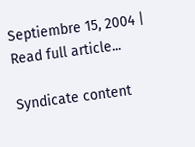Septiembre 15, 2004 | Read full article...

Syndicate content